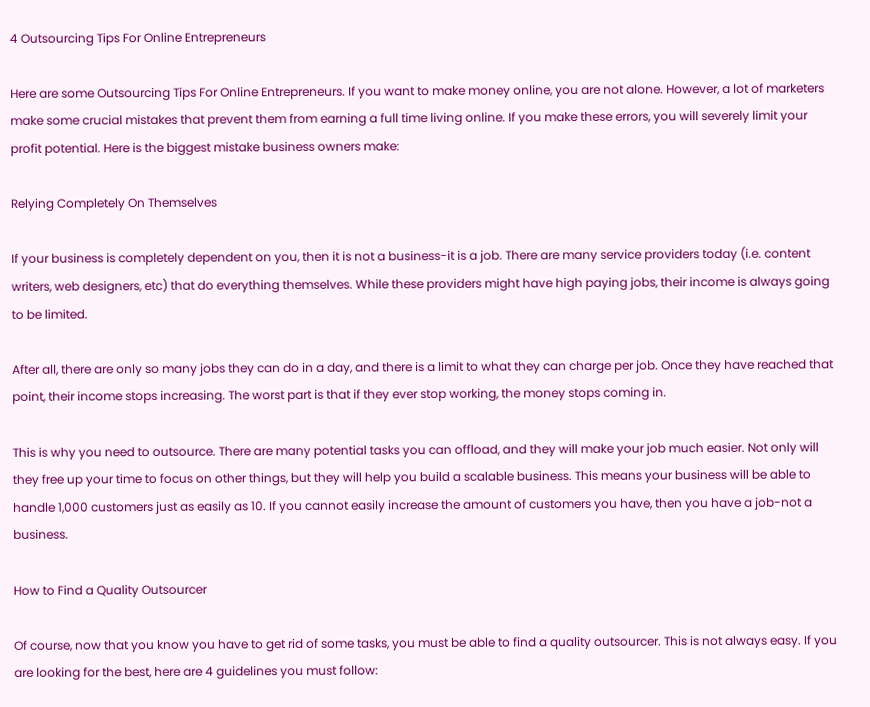4 Outsourcing Tips For Online Entrepreneurs

Here are some Outsourcing Tips For Online Entrepreneurs. If you want to make money online, you are not alone. However, a lot of marketers make some crucial mistakes that prevent them from earning a full time living online. If you make these errors, you will severely limit your profit potential. Here is the biggest mistake business owners make:

Relying Completely On Themselves

If your business is completely dependent on you, then it is not a business-it is a job. There are many service providers today (i.e. content writers, web designers, etc) that do everything themselves. While these providers might have high paying jobs, their income is always going to be limited.

After all, there are only so many jobs they can do in a day, and there is a limit to what they can charge per job. Once they have reached that point, their income stops increasing. The worst part is that if they ever stop working, the money stops coming in.

This is why you need to outsource. There are many potential tasks you can offload, and they will make your job much easier. Not only will they free up your time to focus on other things, but they will help you build a scalable business. This means your business will be able to handle 1,000 customers just as easily as 10. If you cannot easily increase the amount of customers you have, then you have a job-not a business.

How to Find a Quality Outsourcer

Of course, now that you know you have to get rid of some tasks, you must be able to find a quality outsourcer. This is not always easy. If you are looking for the best, here are 4 guidelines you must follow: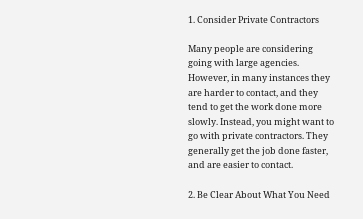1. Consider Private Contractors

Many people are considering going with large agencies. However, in many instances they are harder to contact, and they tend to get the work done more slowly. Instead, you might want to go with private contractors. They generally get the job done faster, and are easier to contact.

2. Be Clear About What You Need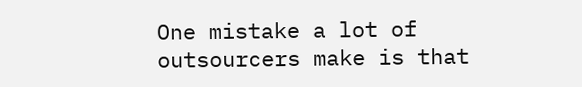One mistake a lot of outsourcers make is that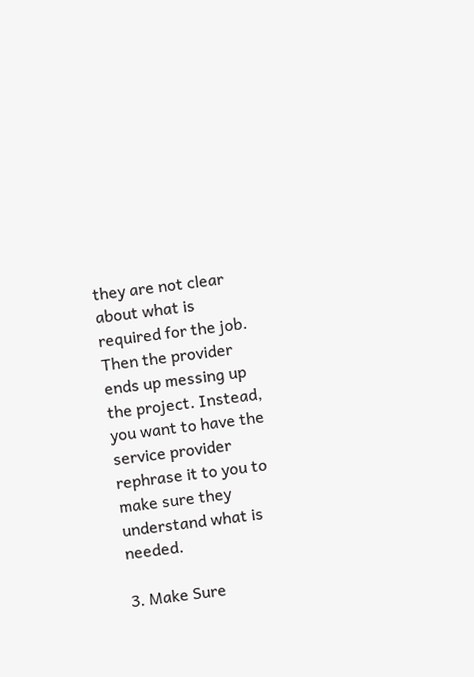they are not clear about what is required for the job. Then the provider ends up messing up the project. Instead, you want to have the service provider rephrase it to you to make sure they understand what is needed.

3. Make Sure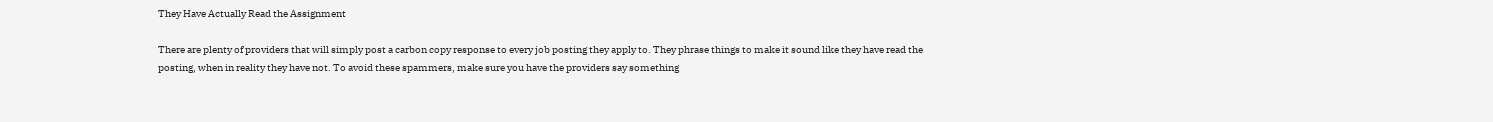They Have Actually Read the Assignment

There are plenty of providers that will simply post a carbon copy response to every job posting they apply to. They phrase things to make it sound like they have read the posting, when in reality they have not. To avoid these spammers, make sure you have the providers say something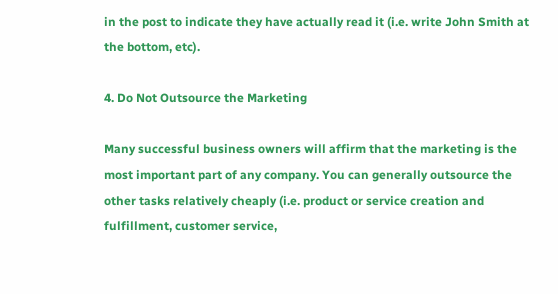in the post to indicate they have actually read it (i.e. write John Smith at the bottom, etc).

4. Do Not Outsource the Marketing

Many successful business owners will affirm that the marketing is the most important part of any company. You can generally outsource the other tasks relatively cheaply (i.e. product or service creation and fulfillment, customer service,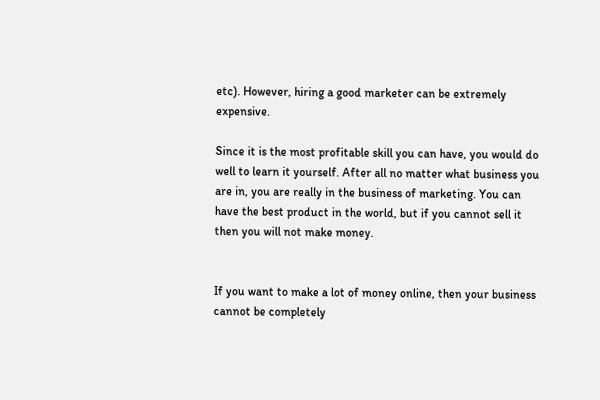etc). However, hiring a good marketer can be extremely expensive.

Since it is the most profitable skill you can have, you would do well to learn it yourself. After all no matter what business you are in, you are really in the business of marketing. You can have the best product in the world, but if you cannot sell it then you will not make money.


If you want to make a lot of money online, then your business cannot be completely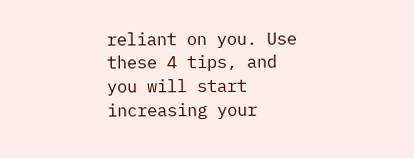reliant on you. Use these 4 tips, and you will start increasing your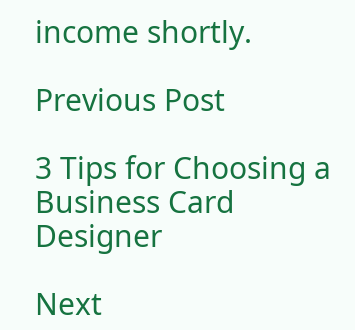income shortly.

Previous Post

3 Tips for Choosing a Business Card Designer

Next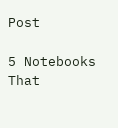Post

5 Notebooks That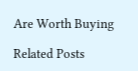Are Worth Buying

Related Posts